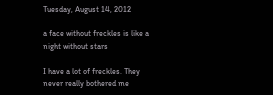Tuesday, August 14, 2012

a face without freckles is like a night without stars

I have a lot of freckles. They never really bothered me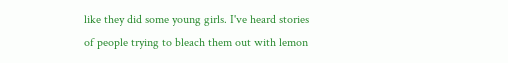like they did some young girls. I've heard stories of people trying to bleach them out with lemon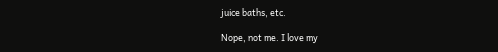juice baths, etc.

Nope, not me. I love my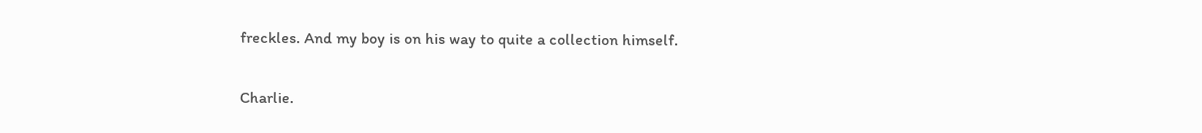freckles. And my boy is on his way to quite a collection himself.

Charlie.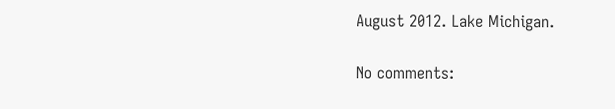August 2012. Lake Michigan.

No comments: